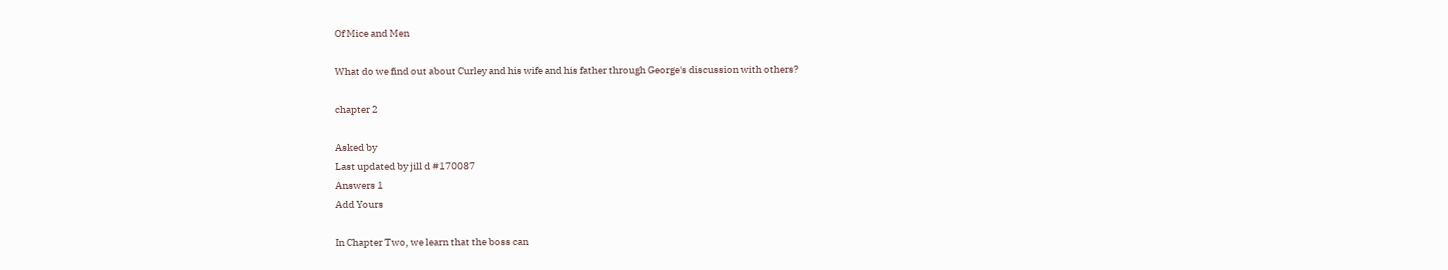Of Mice and Men

What do we find out about Curley and his wife and his father through George's discussion with others?

chapter 2

Asked by
Last updated by jill d #170087
Answers 1
Add Yours

In Chapter Two, we learn that the boss can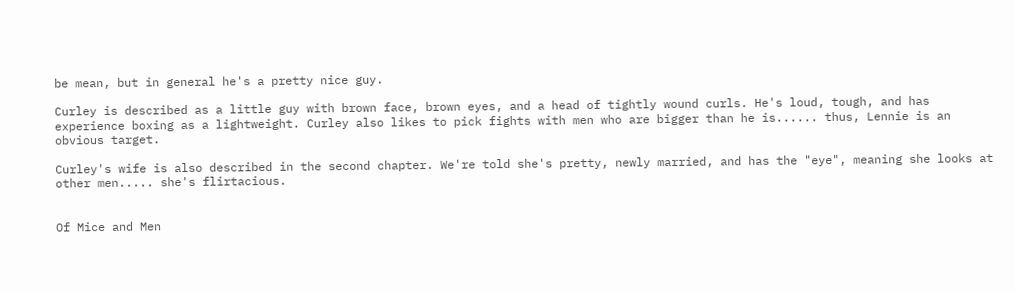be mean, but in general he's a pretty nice guy.

Curley is described as a little guy with brown face, brown eyes, and a head of tightly wound curls. He's loud, tough, and has experience boxing as a lightweight. Curley also likes to pick fights with men who are bigger than he is...... thus, Lennie is an obvious target.

Curley's wife is also described in the second chapter. We're told she's pretty, newly married, and has the "eye", meaning she looks at other men..... she's flirtacious.


Of Mice and Men